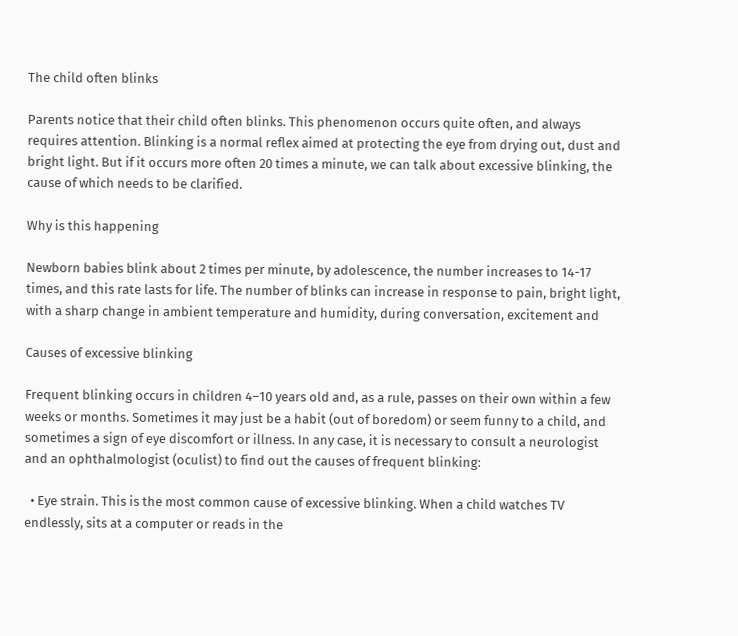The child often blinks

Parents notice that their child often blinks. This phenomenon occurs quite often, and always requires attention. Blinking is a normal reflex aimed at protecting the eye from drying out, dust and bright light. But if it occurs more often 20 times a minute, we can talk about excessive blinking, the cause of which needs to be clarified.

Why is this happening

Newborn babies blink about 2 times per minute, by adolescence, the number increases to 14-17 times, and this rate lasts for life. The number of blinks can increase in response to pain, bright light, with a sharp change in ambient temperature and humidity, during conversation, excitement and

Causes of excessive blinking

Frequent blinking occurs in children 4–10 years old and, as a rule, passes on their own within a few weeks or months. Sometimes it may just be a habit (out of boredom) or seem funny to a child, and sometimes a sign of eye discomfort or illness. In any case, it is necessary to consult a neurologist and an ophthalmologist (oculist) to find out the causes of frequent blinking:

  • Eye strain. This is the most common cause of excessive blinking. When a child watches TV endlessly, sits at a computer or reads in the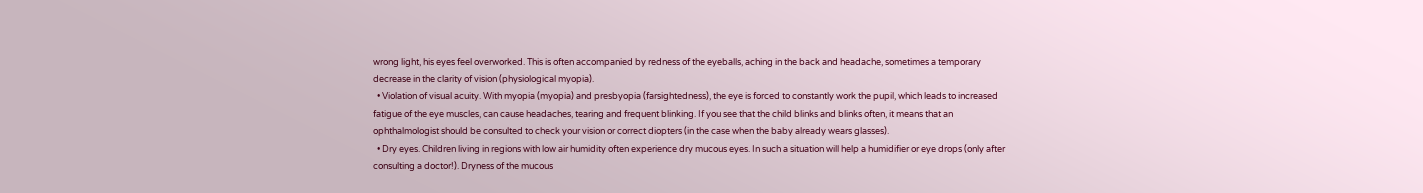wrong light, his eyes feel overworked. This is often accompanied by redness of the eyeballs, aching in the back and headache, sometimes a temporary decrease in the clarity of vision (physiological myopia).
  • Violation of visual acuity. With myopia (myopia) and presbyopia (farsightedness), the eye is forced to constantly work the pupil, which leads to increased fatigue of the eye muscles, can cause headaches, tearing and frequent blinking. If you see that the child blinks and blinks often, it means that an ophthalmologist should be consulted to check your vision or correct diopters (in the case when the baby already wears glasses).
  • Dry eyes. Children living in regions with low air humidity often experience dry mucous eyes. In such a situation will help a humidifier or eye drops (only after consulting a doctor!). Dryness of the mucous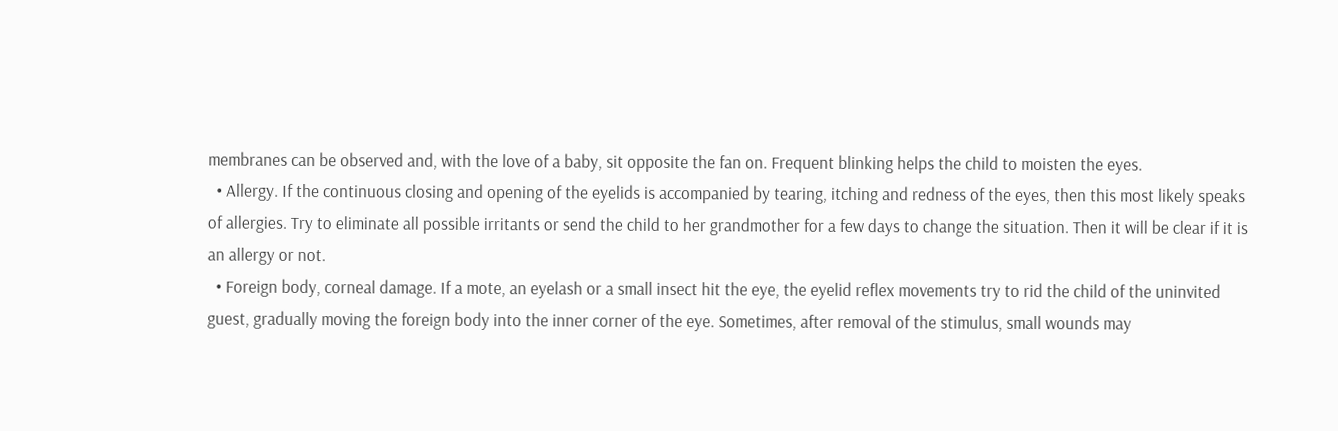membranes can be observed and, with the love of a baby, sit opposite the fan on. Frequent blinking helps the child to moisten the eyes.
  • Allergy. If the continuous closing and opening of the eyelids is accompanied by tearing, itching and redness of the eyes, then this most likely speaks of allergies. Try to eliminate all possible irritants or send the child to her grandmother for a few days to change the situation. Then it will be clear if it is an allergy or not.
  • Foreign body, corneal damage. If a mote, an eyelash or a small insect hit the eye, the eyelid reflex movements try to rid the child of the uninvited guest, gradually moving the foreign body into the inner corner of the eye. Sometimes, after removal of the stimulus, small wounds may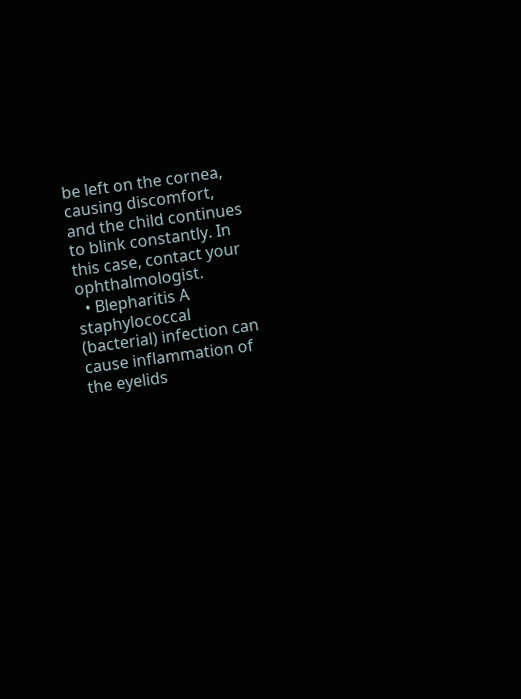be left on the cornea, causing discomfort, and the child continues to blink constantly. In this case, contact your ophthalmologist.
  • Blepharitis A staphylococcal (bacterial) infection can cause inflammation of the eyelids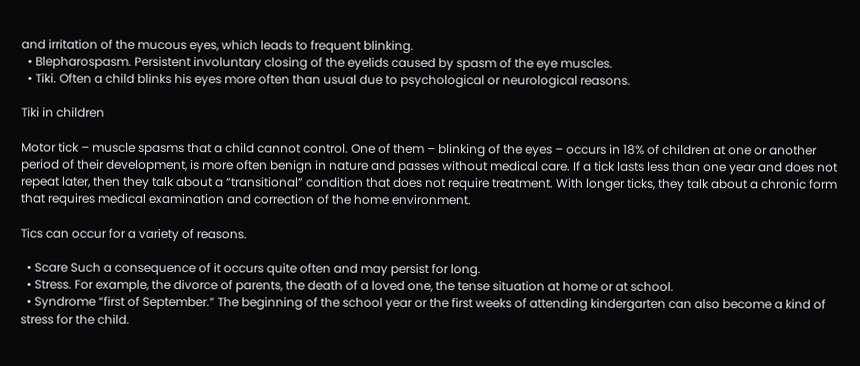and irritation of the mucous eyes, which leads to frequent blinking.
  • Blepharospasm. Persistent involuntary closing of the eyelids caused by spasm of the eye muscles.
  • Tiki. Often a child blinks his eyes more often than usual due to psychological or neurological reasons.

Tiki in children

Motor tick – muscle spasms that a child cannot control. One of them – blinking of the eyes – occurs in 18% of children at one or another period of their development, is more often benign in nature and passes without medical care. If a tick lasts less than one year and does not repeat later, then they talk about a “transitional” condition that does not require treatment. With longer ticks, they talk about a chronic form that requires medical examination and correction of the home environment.

Tics can occur for a variety of reasons.

  • Scare Such a consequence of it occurs quite often and may persist for long.
  • Stress. For example, the divorce of parents, the death of a loved one, the tense situation at home or at school.
  • Syndrome “first of September.” The beginning of the school year or the first weeks of attending kindergarten can also become a kind of stress for the child.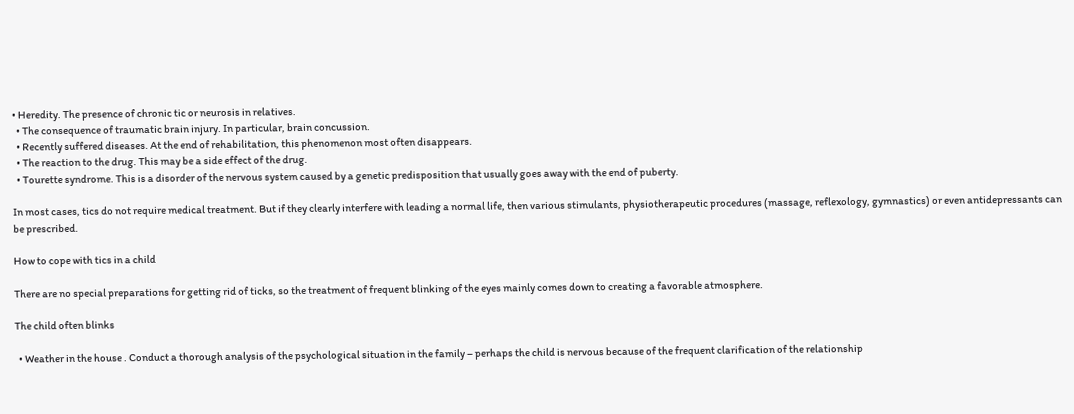• Heredity. The presence of chronic tic or neurosis in relatives.
  • The consequence of traumatic brain injury. In particular, brain concussion.
  • Recently suffered diseases. At the end of rehabilitation, this phenomenon most often disappears.
  • The reaction to the drug. This may be a side effect of the drug.
  • Tourette syndrome. This is a disorder of the nervous system caused by a genetic predisposition that usually goes away with the end of puberty.

In most cases, tics do not require medical treatment. But if they clearly interfere with leading a normal life, then various stimulants, physiotherapeutic procedures (massage, reflexology, gymnastics) or even antidepressants can be prescribed.

How to cope with tics in a child

There are no special preparations for getting rid of ticks, so the treatment of frequent blinking of the eyes mainly comes down to creating a favorable atmosphere.

The child often blinks

  • Weather in the house . Conduct a thorough analysis of the psychological situation in the family – perhaps the child is nervous because of the frequent clarification of the relationship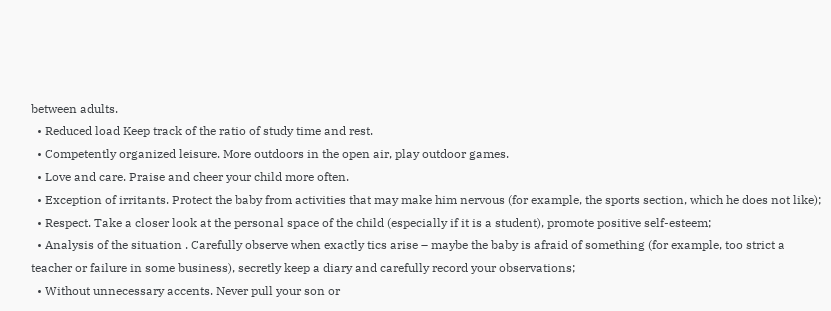between adults.
  • Reduced load Keep track of the ratio of study time and rest.
  • Competently organized leisure. More outdoors in the open air, play outdoor games.
  • Love and care. Praise and cheer your child more often.
  • Exception of irritants. Protect the baby from activities that may make him nervous (for example, the sports section, which he does not like);
  • Respect. Take a closer look at the personal space of the child (especially if it is a student), promote positive self-esteem;
  • Analysis of the situation . Carefully observe when exactly tics arise – maybe the baby is afraid of something (for example, too strict a teacher or failure in some business), secretly keep a diary and carefully record your observations;
  • Without unnecessary accents. Never pull your son or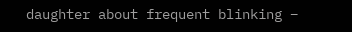daughter about frequent blinking –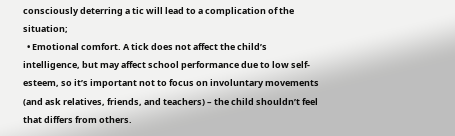consciously deterring a tic will lead to a complication of the situation;
  • Emotional comfort. A tick does not affect the child’s intelligence, but may affect school performance due to low self-esteem, so it’s important not to focus on involuntary movements (and ask relatives, friends, and teachers) – the child shouldn’t feel that differs from others.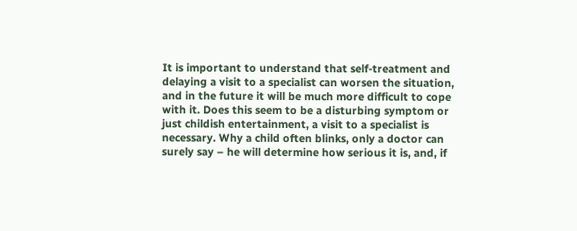It is important to understand that self-treatment and delaying a visit to a specialist can worsen the situation, and in the future it will be much more difficult to cope with it. Does this seem to be a disturbing symptom or just childish entertainment, a visit to a specialist is necessary. Why a child often blinks, only a doctor can surely say – he will determine how serious it is, and, if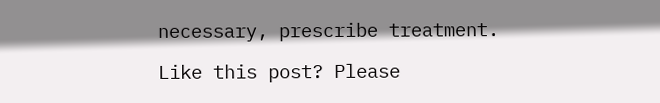necessary, prescribe treatment.

Like this post? Please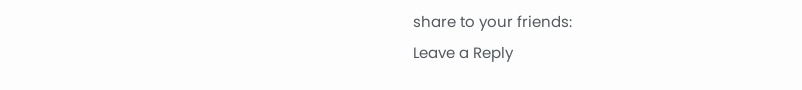share to your friends:
Leave a Reply